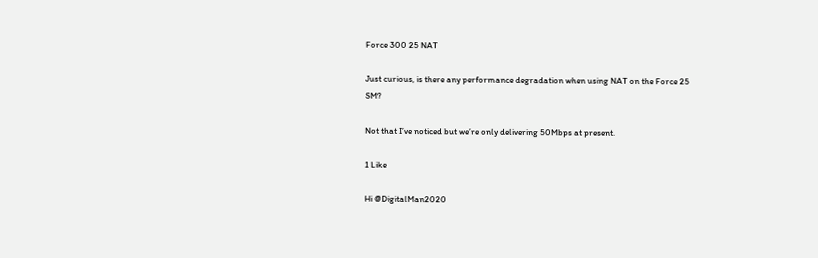Force 300 25 NAT

Just curious, is there any performance degradation when using NAT on the Force 25 SM?

Not that I’ve noticed but we’re only delivering 50Mbps at present.

1 Like

Hi @DigitalMan2020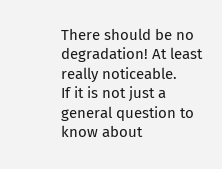There should be no degradation! At least really noticeable.
If it is not just a general question to know about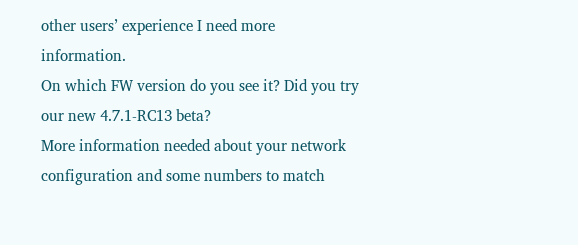other users’ experience I need more information.
On which FW version do you see it? Did you try our new 4.7.1-RC13 beta?
More information needed about your network configuration and some numbers to match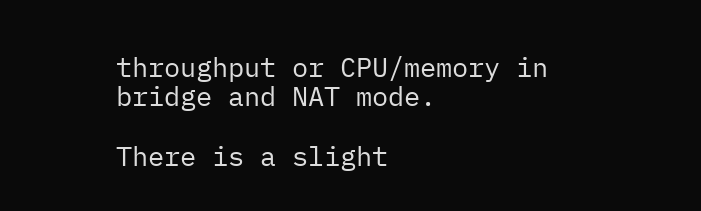throughput or CPU/memory in bridge and NAT mode.

There is a slight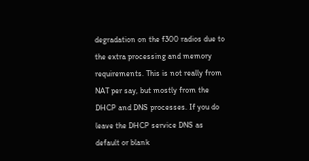degradation on the f300 radios due to the extra processing and memory requirements. This is not really from NAT per say, but mostly from the DHCP and DNS processes. If you do leave the DHCP service DNS as default or blank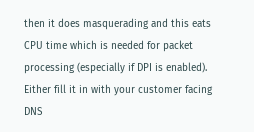then it does masquerading and this eats CPU time which is needed for packet processing (especially if DPI is enabled). Either fill it in with your customer facing DNS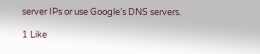server IPs or use Google’s DNS servers.

1 Like